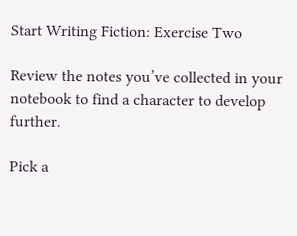Start Writing Fiction: Exercise Two

Review the notes you’ve collected in your notebook to find a character to develop further.

Pick a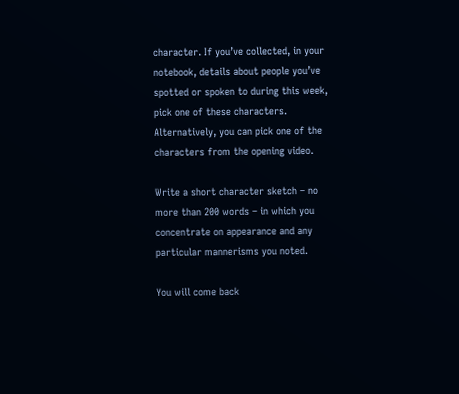character. If you’ve collected, in your notebook, details about people you’ve spotted or spoken to during this week, pick one of these characters. Alternatively, you can pick one of the characters from the opening video.

Write a short character sketch – no more than 200 words – in which you concentrate on appearance and any particular mannerisms you noted.

You will come back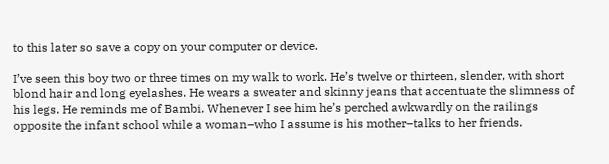to this later so save a copy on your computer or device.

I’ve seen this boy two or three times on my walk to work. He’s twelve or thirteen, slender, with short blond hair and long eyelashes. He wears a sweater and skinny jeans that accentuate the slimness of his legs. He reminds me of Bambi. Whenever I see him he’s perched awkwardly on the railings opposite the infant school while a woman–who I assume is his mother–talks to her friends.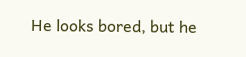He looks bored, but he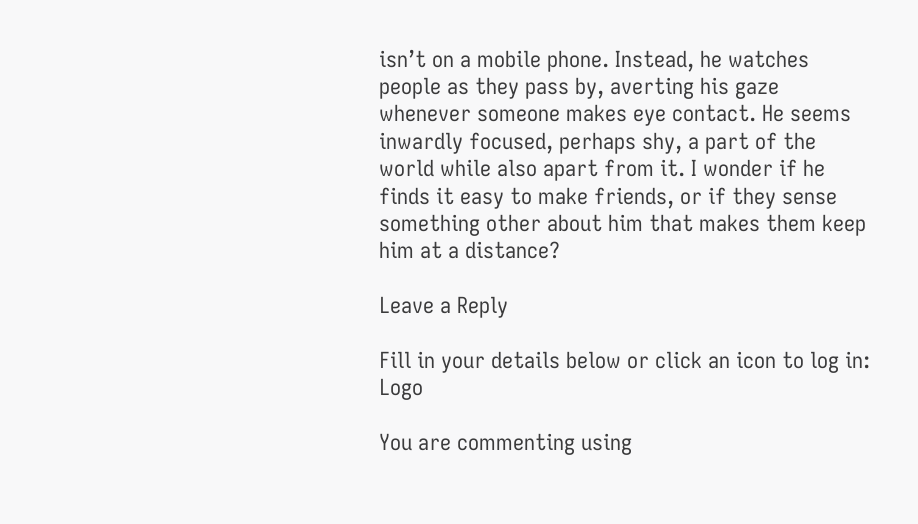isn’t on a mobile phone. Instead, he watches people as they pass by, averting his gaze whenever someone makes eye contact. He seems inwardly focused, perhaps shy, a part of the world while also apart from it. I wonder if he finds it easy to make friends, or if they sense something other about him that makes them keep him at a distance?

Leave a Reply

Fill in your details below or click an icon to log in: Logo

You are commenting using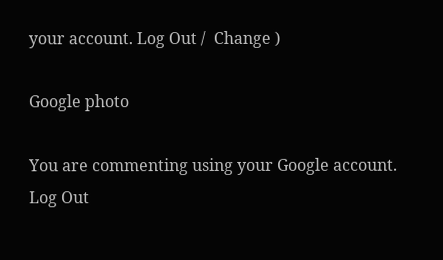your account. Log Out /  Change )

Google photo

You are commenting using your Google account. Log Out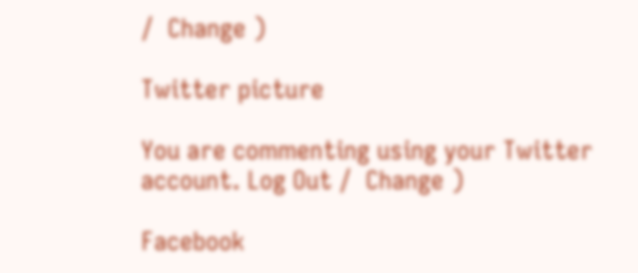/  Change )

Twitter picture

You are commenting using your Twitter account. Log Out /  Change )

Facebook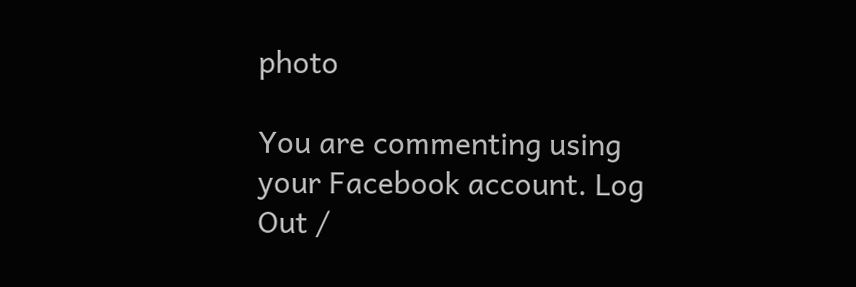photo

You are commenting using your Facebook account. Log Out /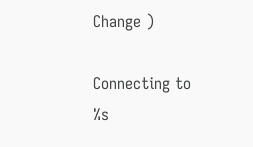Change )

Connecting to %s